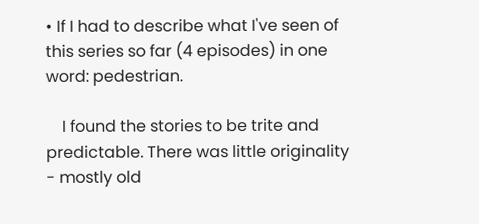• If I had to describe what I've seen of this series so far (4 episodes) in one word: pedestrian.

    I found the stories to be trite and predictable. There was little originality - mostly old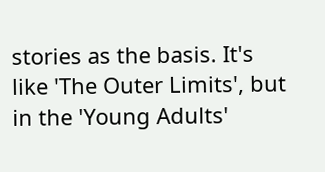stories as the basis. It's like 'The Outer Limits', but in the 'Young Adults'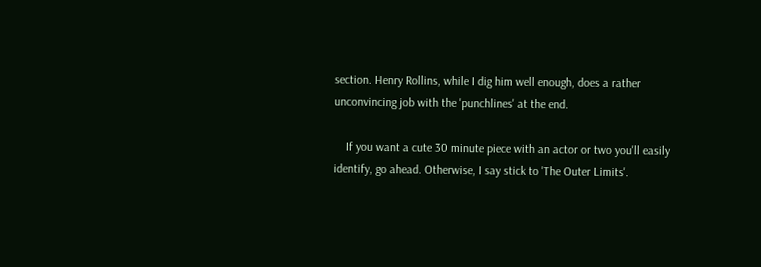section. Henry Rollins, while I dig him well enough, does a rather unconvincing job with the 'punchlines' at the end.

    If you want a cute 30 minute piece with an actor or two you'll easily identify, go ahead. Otherwise, I say stick to 'The Outer Limits'.